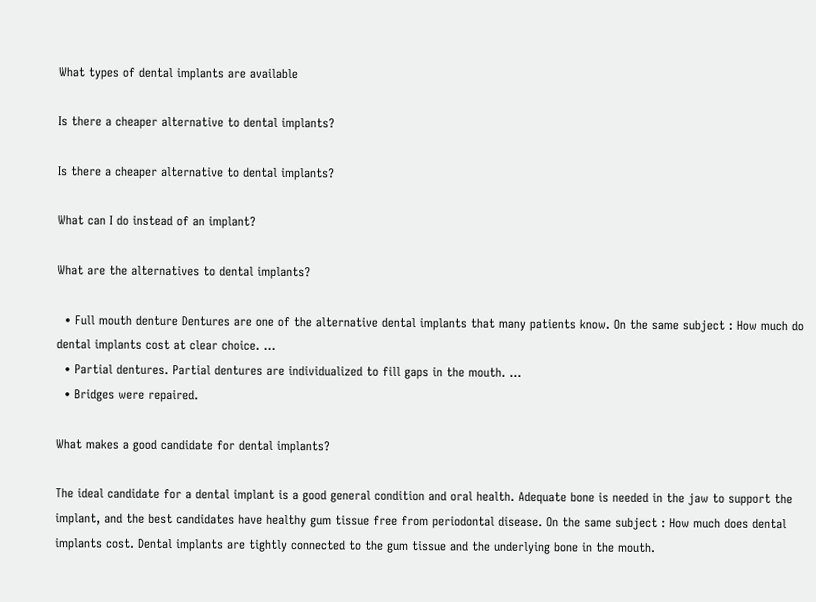What types of dental implants are available

Is there a cheaper alternative to dental implants?

Is there a cheaper alternative to dental implants?

What can I do instead of an implant?

What are the alternatives to dental implants?

  • Full mouth denture Dentures are one of the alternative dental implants that many patients know. On the same subject : How much do dental implants cost at clear choice. …
  • Partial dentures. Partial dentures are individualized to fill gaps in the mouth. …
  • Bridges were repaired.

What makes a good candidate for dental implants?

The ideal candidate for a dental implant is a good general condition and oral health. Adequate bone is needed in the jaw to support the implant, and the best candidates have healthy gum tissue free from periodontal disease. On the same subject : How much does dental implants cost. Dental implants are tightly connected to the gum tissue and the underlying bone in the mouth.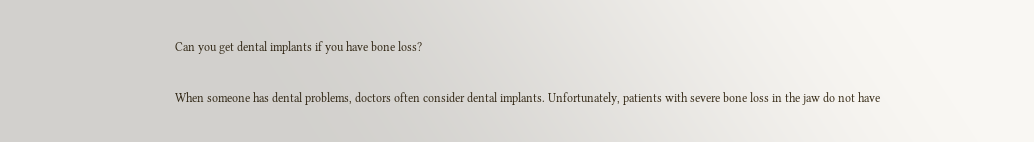Can you get dental implants if you have bone loss?

When someone has dental problems, doctors often consider dental implants. Unfortunately, patients with severe bone loss in the jaw do not have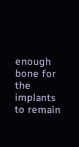enough bone for the implants to remain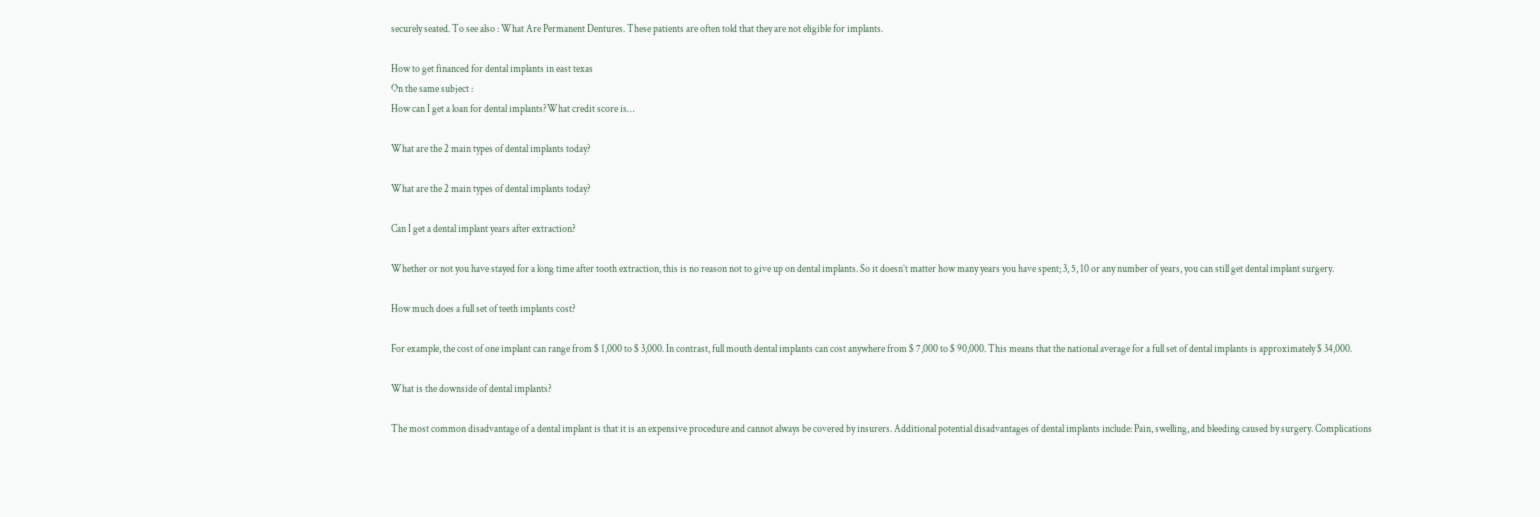securely seated. To see also : What Are Permanent Dentures. These patients are often told that they are not eligible for implants.

How to get financed for dental implants in east texas
On the same subject :
How can I get a loan for dental implants?What credit score is…

What are the 2 main types of dental implants today?

What are the 2 main types of dental implants today?

Can I get a dental implant years after extraction?

Whether or not you have stayed for a long time after tooth extraction, this is no reason not to give up on dental implants. So it doesn’t matter how many years you have spent; 3, 5, 10 or any number of years, you can still get dental implant surgery.

How much does a full set of teeth implants cost?

For example, the cost of one implant can range from $ 1,000 to $ 3,000. In contrast, full mouth dental implants can cost anywhere from $ 7,000 to $ 90,000. This means that the national average for a full set of dental implants is approximately $ 34,000.

What is the downside of dental implants?

The most common disadvantage of a dental implant is that it is an expensive procedure and cannot always be covered by insurers. Additional potential disadvantages of dental implants include: Pain, swelling, and bleeding caused by surgery. Complications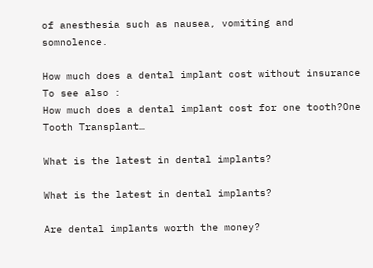of anesthesia such as nausea, vomiting and somnolence.

How much does a dental implant cost without insurance
To see also :
How much does a dental implant cost for one tooth?One Tooth Transplant…

What is the latest in dental implants?

What is the latest in dental implants?

Are dental implants worth the money?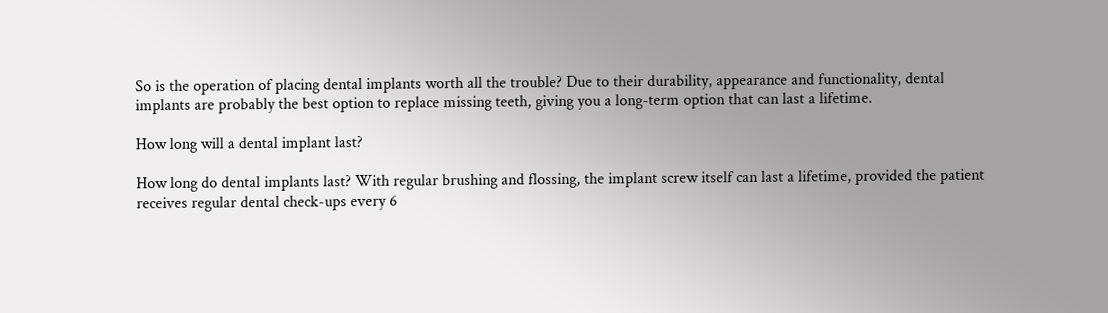So is the operation of placing dental implants worth all the trouble? Due to their durability, appearance and functionality, dental implants are probably the best option to replace missing teeth, giving you a long-term option that can last a lifetime.

How long will a dental implant last?

How long do dental implants last? With regular brushing and flossing, the implant screw itself can last a lifetime, provided the patient receives regular dental check-ups every 6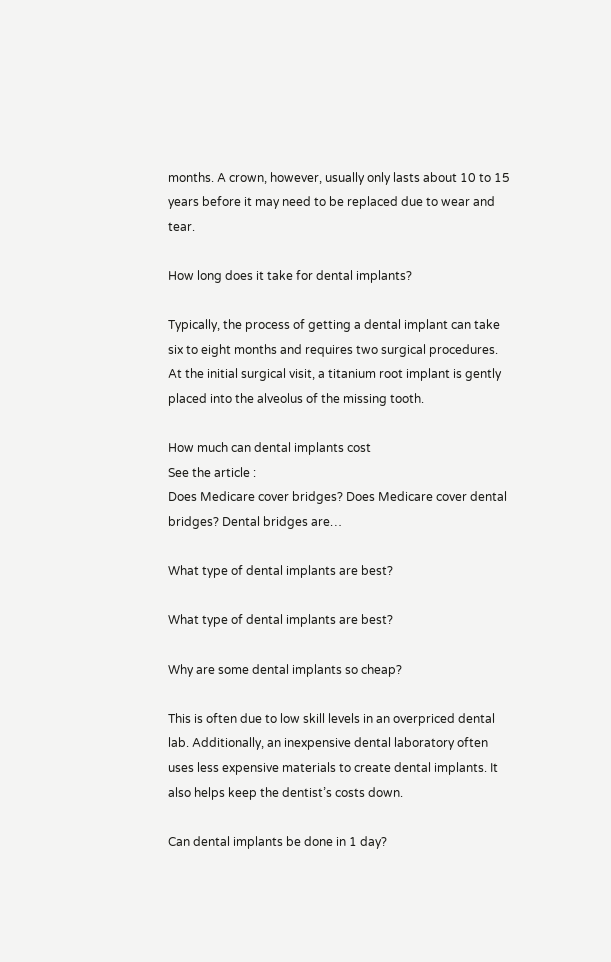months. A crown, however, usually only lasts about 10 to 15 years before it may need to be replaced due to wear and tear.

How long does it take for dental implants?

Typically, the process of getting a dental implant can take six to eight months and requires two surgical procedures. At the initial surgical visit, a titanium root implant is gently placed into the alveolus of the missing tooth.

How much can dental implants cost
See the article :
Does Medicare cover bridges? Does Medicare cover dental bridges? Dental bridges are…

What type of dental implants are best?

What type of dental implants are best?

Why are some dental implants so cheap?

This is often due to low skill levels in an overpriced dental lab. Additionally, an inexpensive dental laboratory often uses less expensive materials to create dental implants. It also helps keep the dentist’s costs down.

Can dental implants be done in 1 day?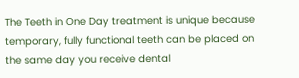The Teeth in One Day treatment is unique because temporary, fully functional teeth can be placed on the same day you receive dental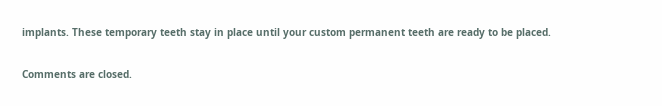implants. These temporary teeth stay in place until your custom permanent teeth are ready to be placed.

Comments are closed.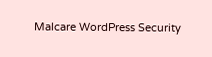Malcare WordPress Security